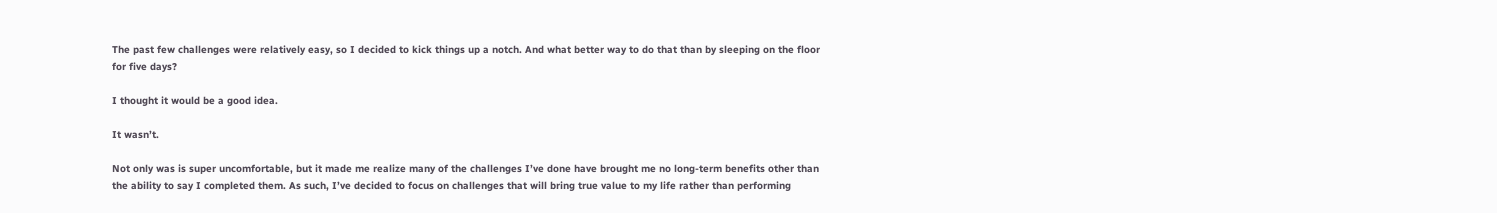The past few challenges were relatively easy, so I decided to kick things up a notch. And what better way to do that than by sleeping on the floor for five days?

I thought it would be a good idea.

It wasn’t.

Not only was is super uncomfortable, but it made me realize many of the challenges I’ve done have brought me no long-term benefits other than the ability to say I completed them. As such, I’ve decided to focus on challenges that will bring true value to my life rather than performing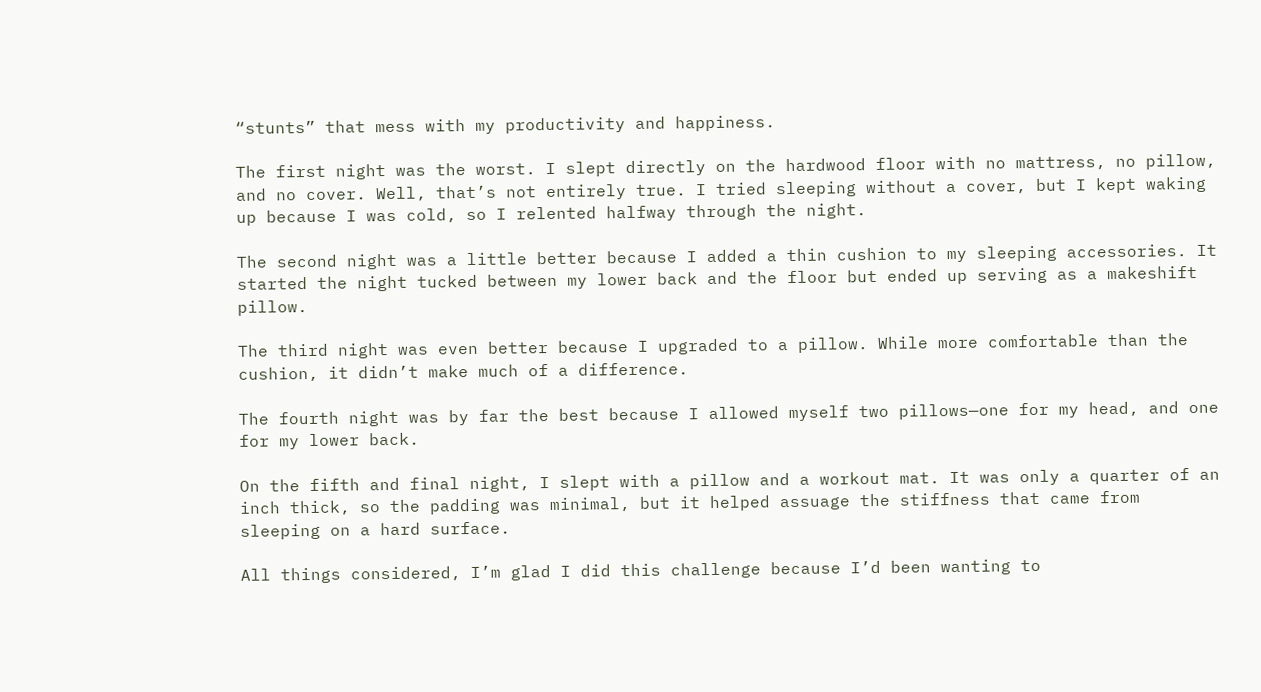“stunts” that mess with my productivity and happiness.

The first night was the worst. I slept directly on the hardwood floor with no mattress, no pillow, and no cover. Well, that’s not entirely true. I tried sleeping without a cover, but I kept waking up because I was cold, so I relented halfway through the night.

The second night was a little better because I added a thin cushion to my sleeping accessories. It started the night tucked between my lower back and the floor but ended up serving as a makeshift pillow.

The third night was even better because I upgraded to a pillow. While more comfortable than the cushion, it didn’t make much of a difference.

The fourth night was by far the best because I allowed myself two pillows—one for my head, and one for my lower back.

On the fifth and final night, I slept with a pillow and a workout mat. It was only a quarter of an inch thick, so the padding was minimal, but it helped assuage the stiffness that came from sleeping on a hard surface.

All things considered, I’m glad I did this challenge because I’d been wanting to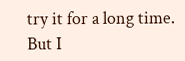try it for a long time. But I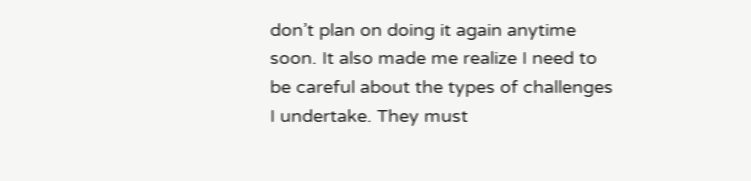don’t plan on doing it again anytime soon. It also made me realize I need to be careful about the types of challenges I undertake. They must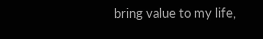bring value to my life,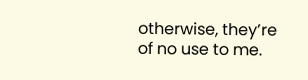otherwise, they’re of no use to me.